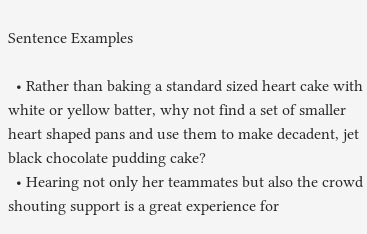Sentence Examples

  • Rather than baking a standard sized heart cake with white or yellow batter, why not find a set of smaller heart shaped pans and use them to make decadent, jet black chocolate pudding cake?
  • Hearing not only her teammates but also the crowd shouting support is a great experience for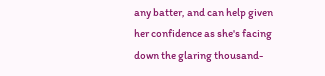any batter, and can help given her confidence as she's facing down the glaring thousand-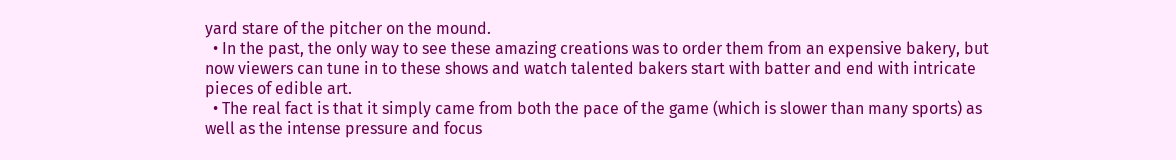yard stare of the pitcher on the mound.
  • In the past, the only way to see these amazing creations was to order them from an expensive bakery, but now viewers can tune in to these shows and watch talented bakers start with batter and end with intricate pieces of edible art.
  • The real fact is that it simply came from both the pace of the game (which is slower than many sports) as well as the intense pressure and focus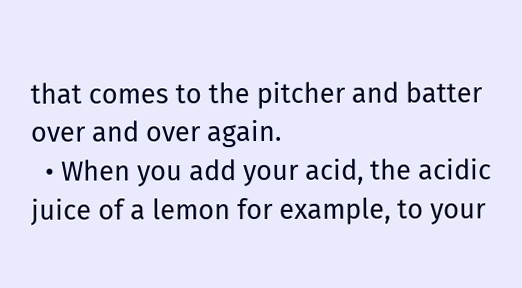that comes to the pitcher and batter over and over again.
  • When you add your acid, the acidic juice of a lemon for example, to your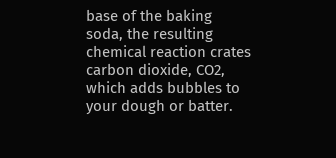base of the baking soda, the resulting chemical reaction crates carbon dioxide, CO2, which adds bubbles to your dough or batter.